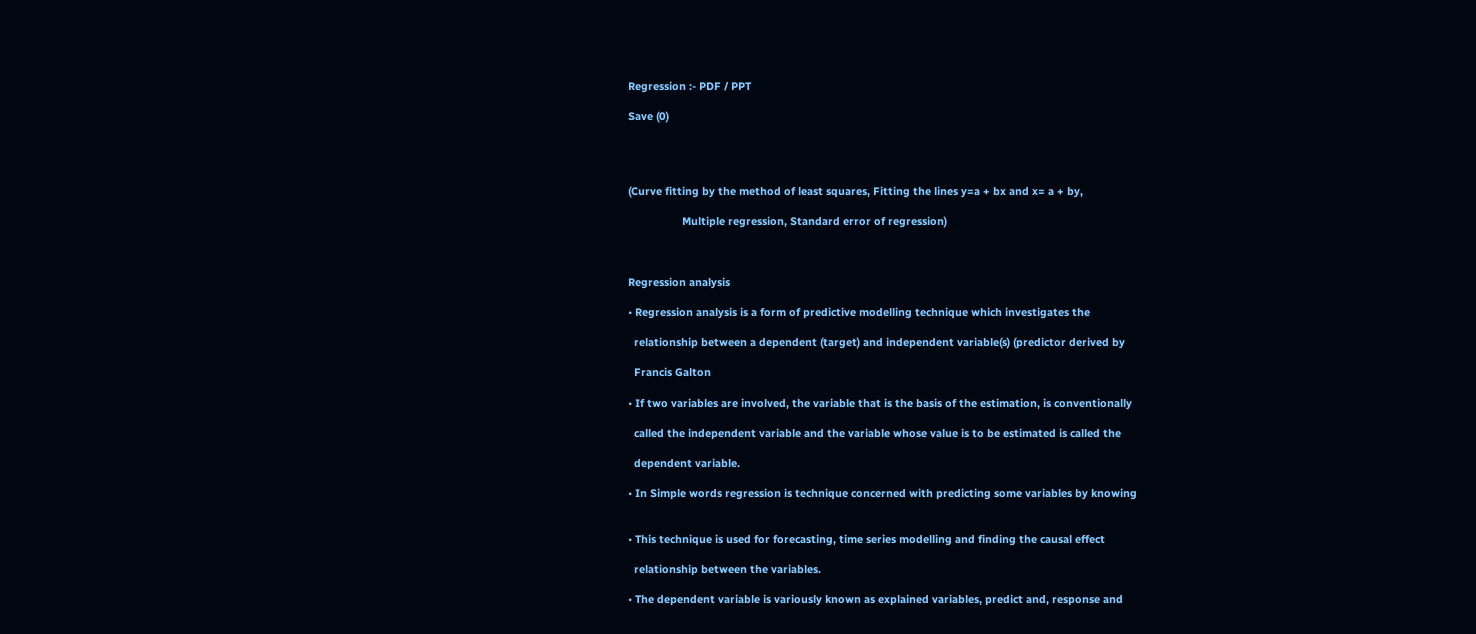Regression :- PDF / PPT

Save (0)




(Curve fitting by the method of least squares, Fitting the lines y=a + bx and x= a + by,

                  Multiple regression, Standard error of regression)



Regression analysis

• Regression analysis is a form of predictive modelling technique which investigates the

  relationship between a dependent (target) and independent variable(s) (predictor derived by

  Francis Galton

• If two variables are involved, the variable that is the basis of the estimation, is conventionally

  called the independent variable and the variable whose value is to be estimated is called the

  dependent variable.

• In Simple words regression is technique concerned with predicting some variables by knowing


• This technique is used for forecasting, time series modelling and finding the causal effect

  relationship between the variables.

• The dependent variable is variously known as explained variables, predict and, response and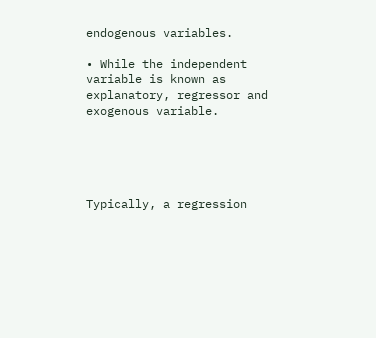endogenous variables.

• While the independent variable is known as explanatory, regressor and exogenous variable.





Typically, a regression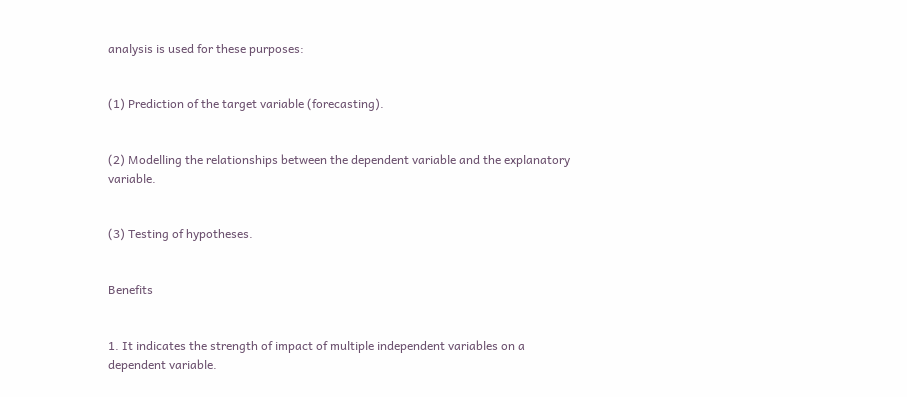analysis is used for these purposes:


(1) Prediction of the target variable (forecasting).


(2) Modelling the relationships between the dependent variable and the explanatory variable.


(3) Testing of hypotheses.


Benefits


1. It indicates the strength of impact of multiple independent variables on a dependent variable.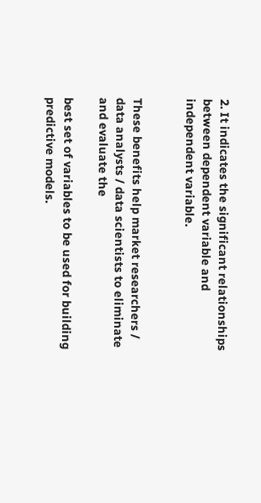2. It indicates the significant relationships between dependent variable and independent variable.


These benefits help market researchers / data analysts / data scientists to eliminate and evaluate the

best set of variables to be used for building predictive models.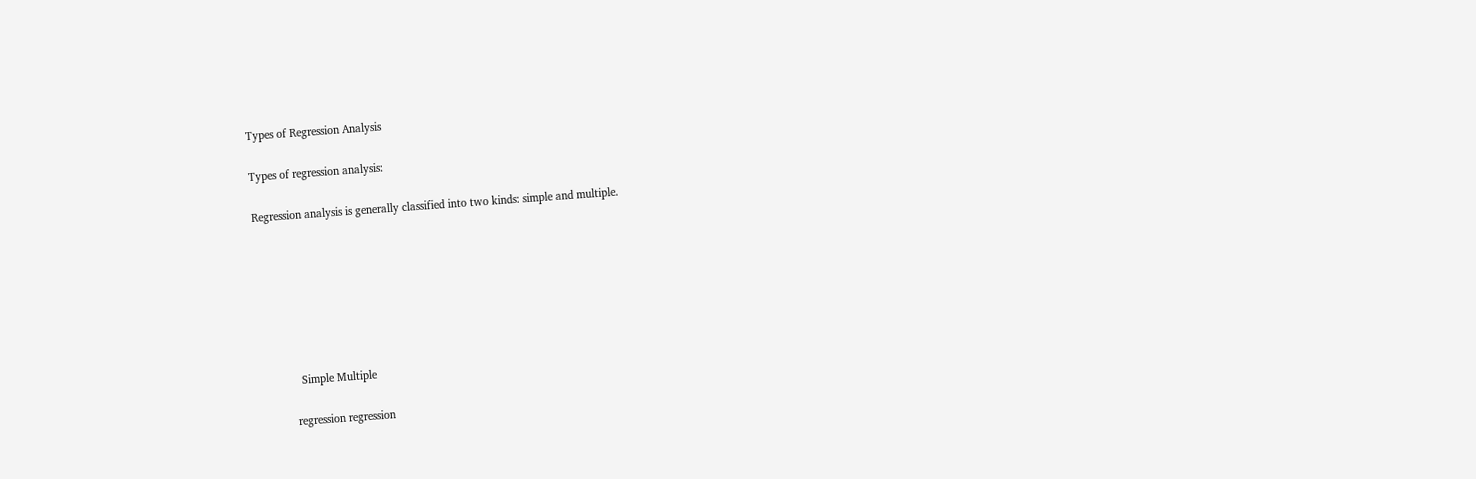Types of Regression Analysis

Types of regression analysis:

Regression analysis is generally classified into two kinds: simple and multiple.







             Simple Multiple

           regression regression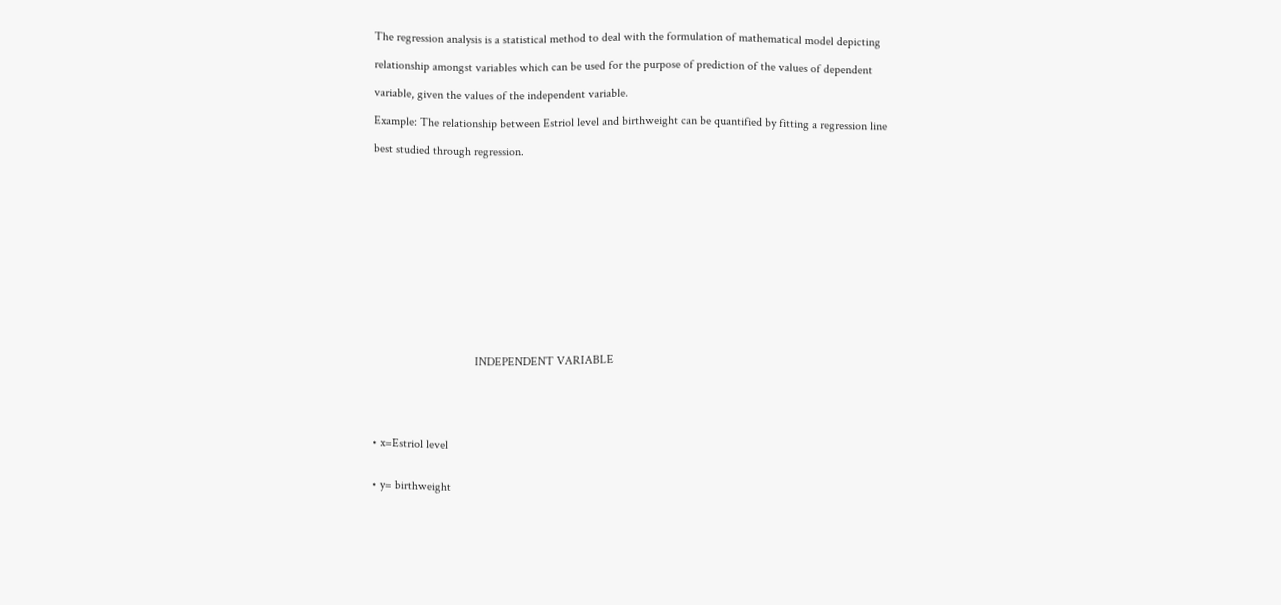The regression analysis is a statistical method to deal with the formulation of mathematical model depicting

relationship amongst variables which can be used for the purpose of prediction of the values of dependent

variable, given the values of the independent variable.

Example: The relationship between Estriol level and birthweight can be quantified by fitting a regression line

best studied through regression.














                                  INDEPENDENT VARIABLE





• x=Estriol level


• y= birthweight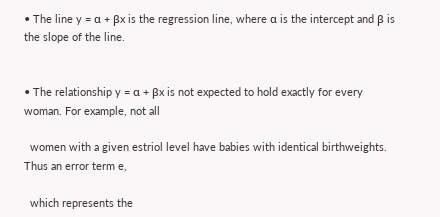• The line y = α + βx is the regression line, where α is the intercept and β is the slope of the line.


• The relationship y = α + βx is not expected to hold exactly for every woman. For example, not all

  women with a given estriol level have babies with identical birthweights. Thus an error term e,

  which represents the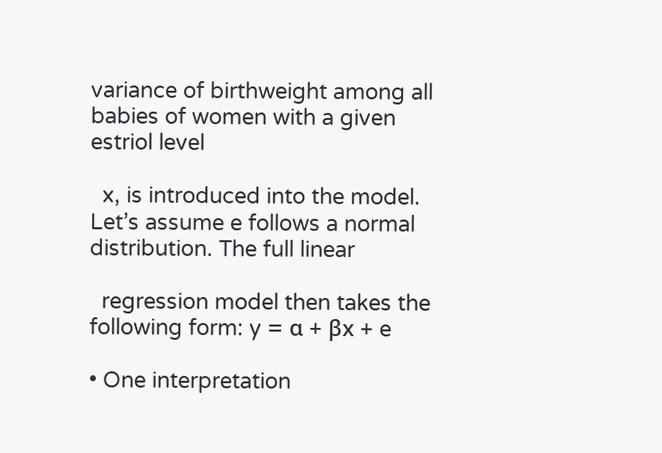variance of birthweight among all babies of women with a given estriol level

  x, is introduced into the model. Let’s assume e follows a normal distribution. The full linear

  regression model then takes the following form: y = α + βx + e

• One interpretation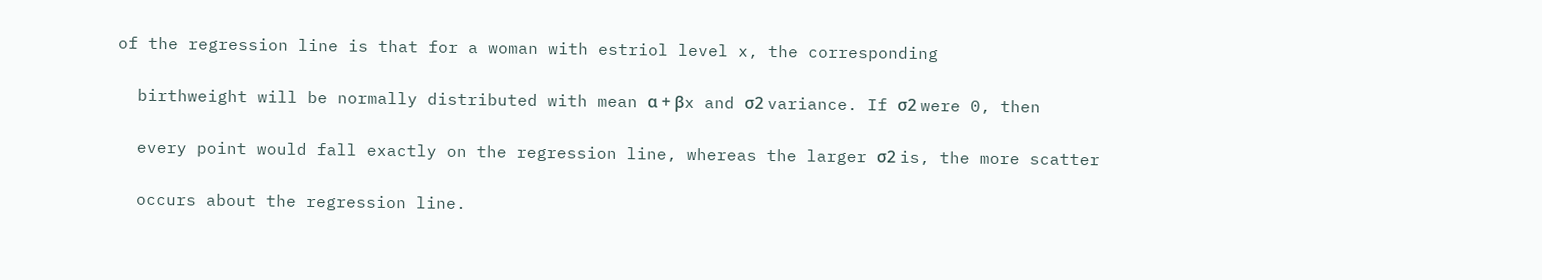of the regression line is that for a woman with estriol level x, the corresponding

  birthweight will be normally distributed with mean α + βx and σ2 variance. If σ2 were 0, then

  every point would fall exactly on the regression line, whereas the larger σ2 is, the more scatter

  occurs about the regression line.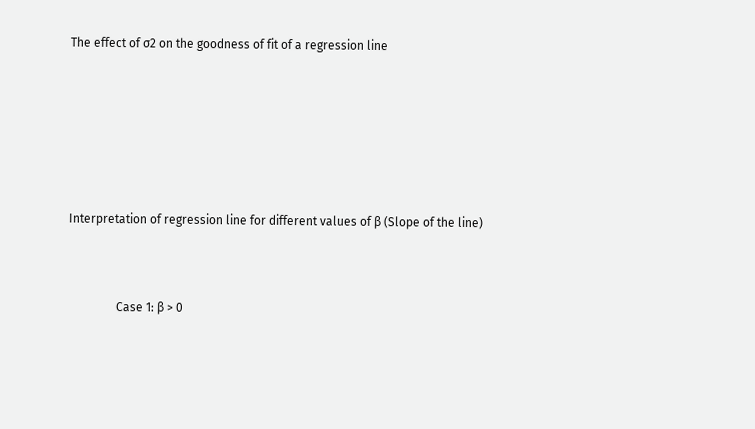The effect of σ2 on the goodness of fit of a regression line







Interpretation of regression line for different values of β (Slope of the line)



                Case 1: β > 0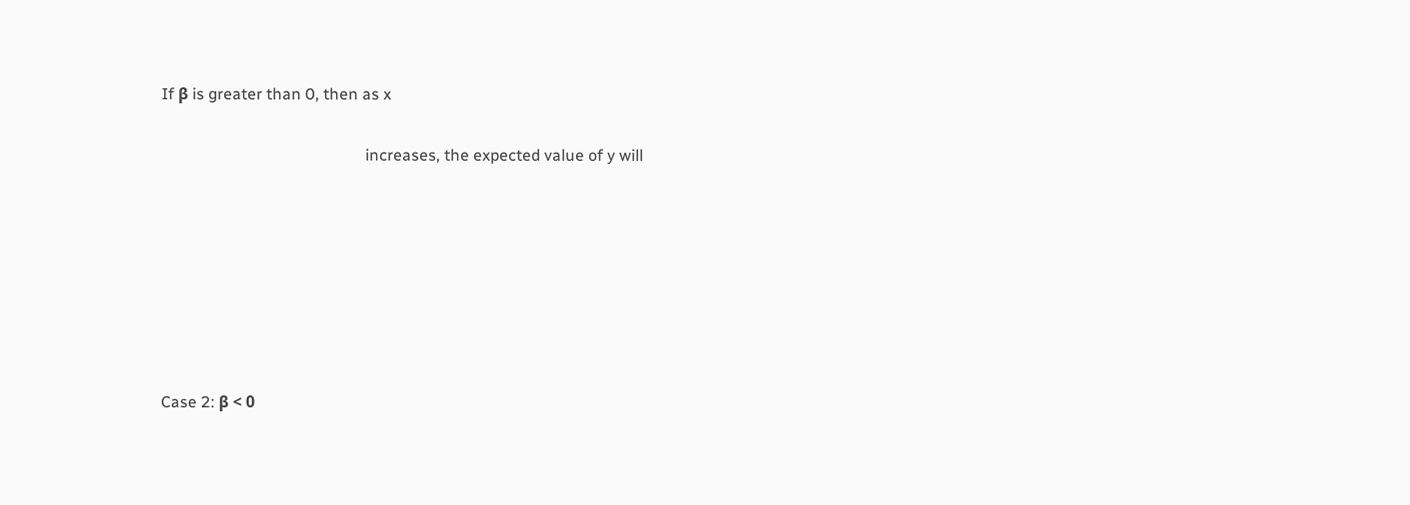If β is greater than 0, then as x

                                                   increases, the expected value of y will







Case 2: β < 0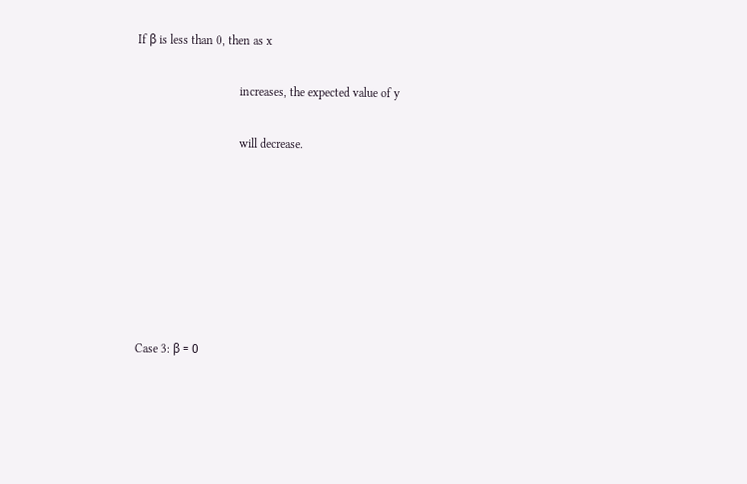If β is less than 0, then as x

                                  increases, the expected value of y

                                  will decrease.







Case 3: β = 0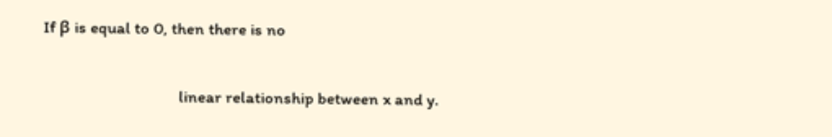If β is equal to 0, then there is no

                                  linear relationship between x and y.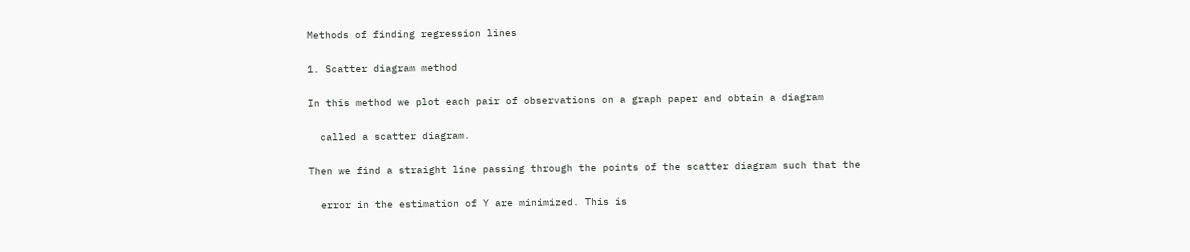Methods of finding regression lines

1. Scatter diagram method

In this method we plot each pair of observations on a graph paper and obtain a diagram

  called a scatter diagram.

Then we find a straight line passing through the points of the scatter diagram such that the

  error in the estimation of Y are minimized. This is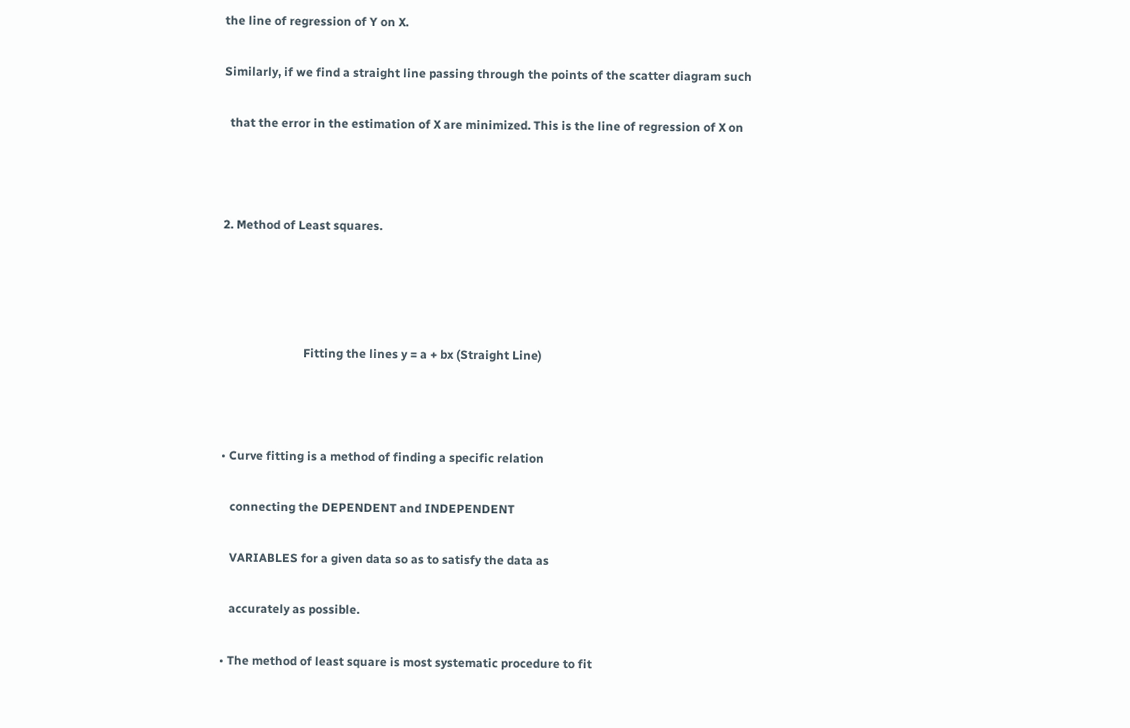the line of regression of Y on X.

Similarly, if we find a straight line passing through the points of the scatter diagram such

  that the error in the estimation of X are minimized. This is the line of regression of X on



2. Method of Least squares.




                           Fitting the lines y = a + bx (Straight Line)



• Curve fitting is a method of finding a specific relation

   connecting the DEPENDENT and INDEPENDENT

   VARIABLES for a given data so as to satisfy the data as

   accurately as possible.

• The method of least square is most systematic procedure to fit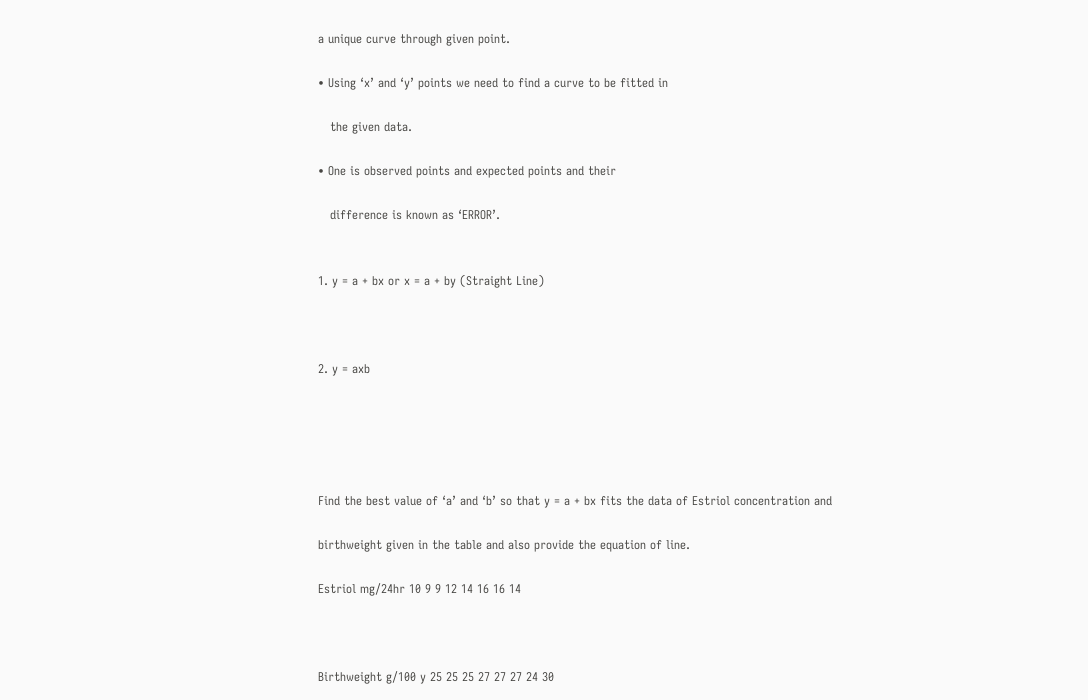a unique curve through given point.

• Using ‘x’ and ‘y’ points we need to find a curve to be fitted in

   the given data.

• One is observed points and expected points and their

   difference is known as ‘ERROR’.


1. y = a + bx or x = a + by (Straight Line)



2. y = axb





Find the best value of ‘a’ and ‘b’ so that y = a + bx fits the data of Estriol concentration and

birthweight given in the table and also provide the equation of line.

Estriol mg/24hr 10 9 9 12 14 16 16 14



Birthweight g/100 y 25 25 25 27 27 27 24 30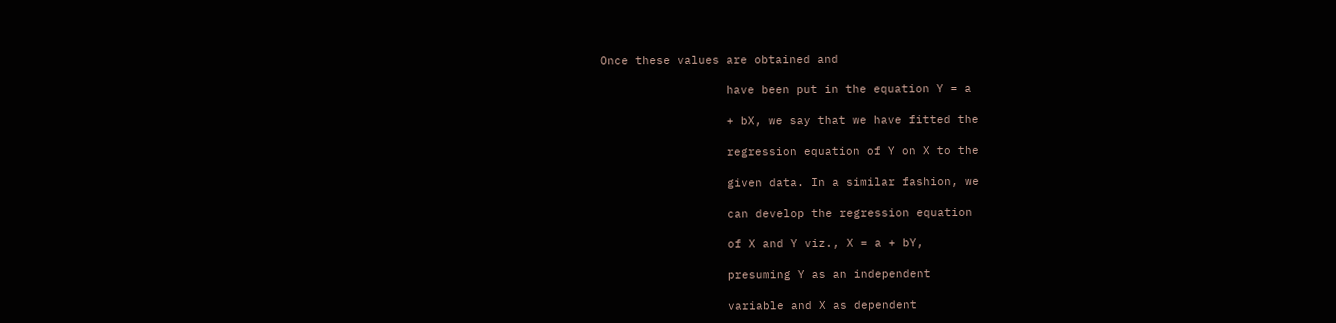Once these values are obtained and

                  have been put in the equation Y = a

                  + bX, we say that we have fitted the

                  regression equation of Y on X to the

                  given data. In a similar fashion, we

                  can develop the regression equation

                  of X and Y viz., X = a + bY,

                  presuming Y as an independent

                  variable and X as dependent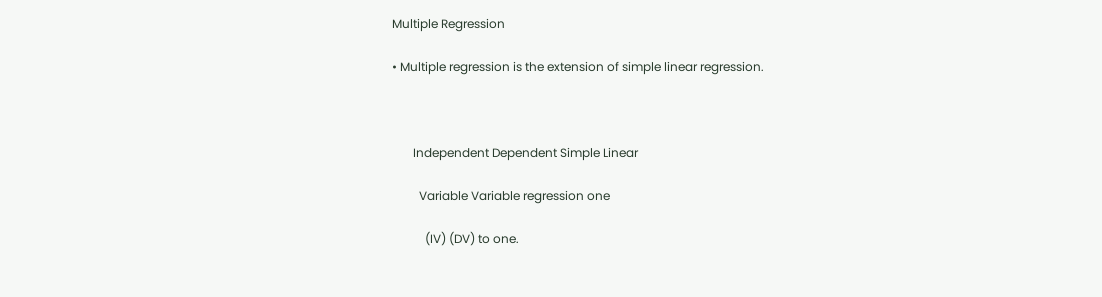Multiple Regression

• Multiple regression is the extension of simple linear regression.



       Independent Dependent Simple Linear

         Variable Variable regression one

           (IV) (DV) to one.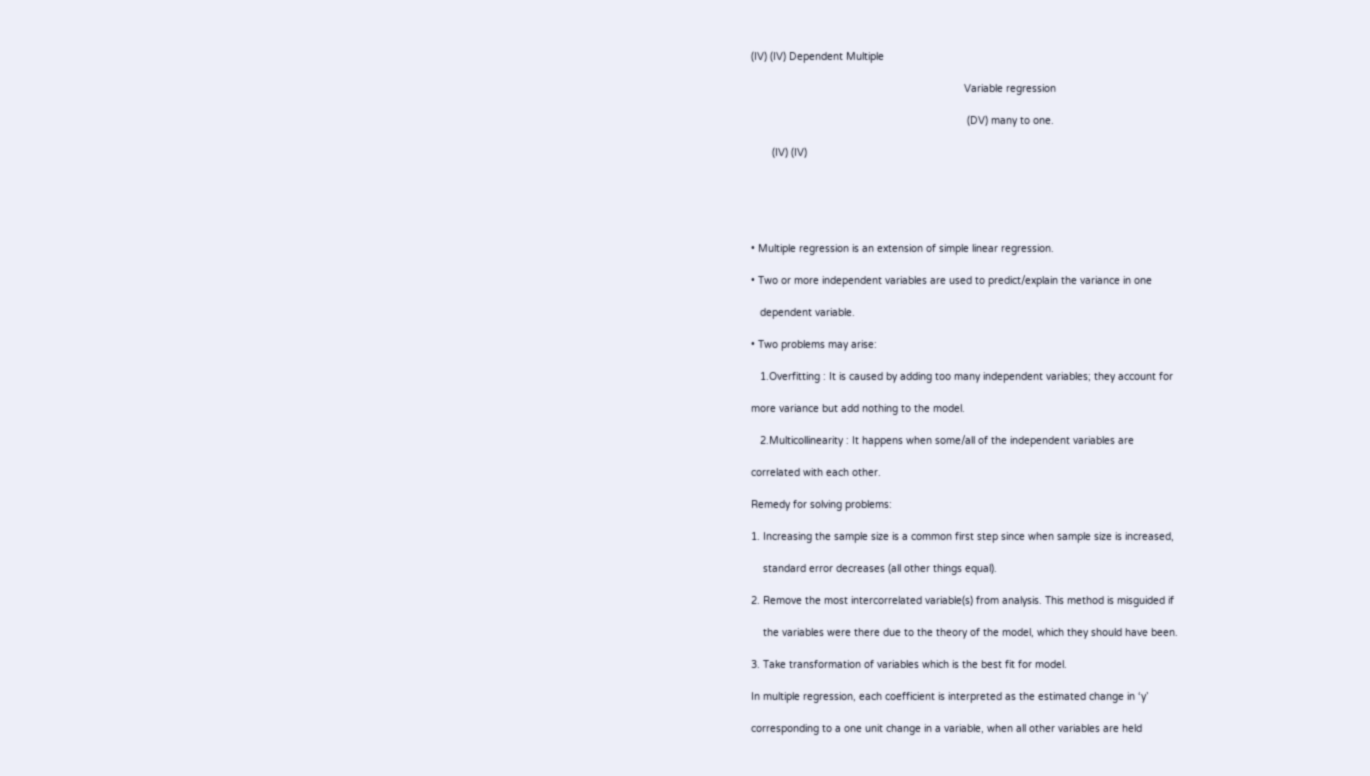(IV) (IV) Dependent Multiple

                                                                       Variable regression

                                                                        (DV) many to one.

       (IV) (IV)





• Multiple regression is an extension of simple linear regression.

• Two or more independent variables are used to predict/explain the variance in one

   dependent variable.

• Two problems may arise:

   1.Overfitting : It is caused by adding too many independent variables; they account for

more variance but add nothing to the model.

   2.Multicollinearity : It happens when some/all of the independent variables are

correlated with each other.

Remedy for solving problems:

1. Increasing the sample size is a common first step since when sample size is increased,

    standard error decreases (all other things equal).

2. Remove the most intercorrelated variable(s) from analysis. This method is misguided if

    the variables were there due to the theory of the model, which they should have been.

3. Take transformation of variables which is the best fit for model.

In multiple regression, each coefficient is interpreted as the estimated change in ‘y’

corresponding to a one unit change in a variable, when all other variables are held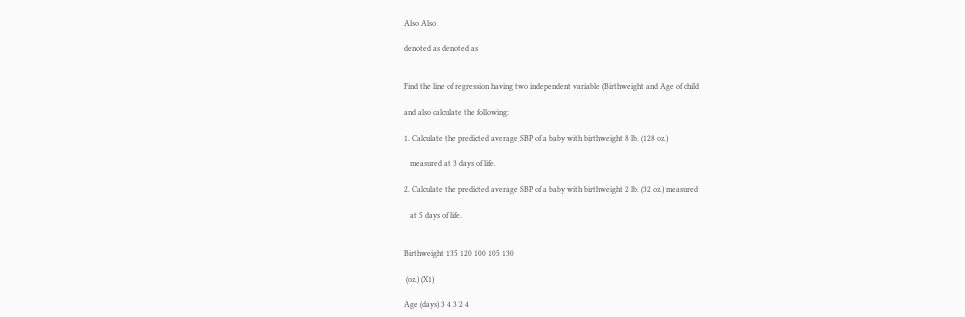Also Also

denoted as denoted as


Find the line of regression having two independent variable (Birthweight and Age of child

and also calculate the following:

1. Calculate the predicted average SBP of a baby with birthweight 8 lb. (128 oz.)

   measured at 3 days of life.

2. Calculate the predicted average SBP of a baby with birthweight 2 lb. (32 oz.) measured

   at 5 days of life.


Birthweight 135 120 100 105 130

 (oz.) (X1)

Age (days) 3 4 3 2 4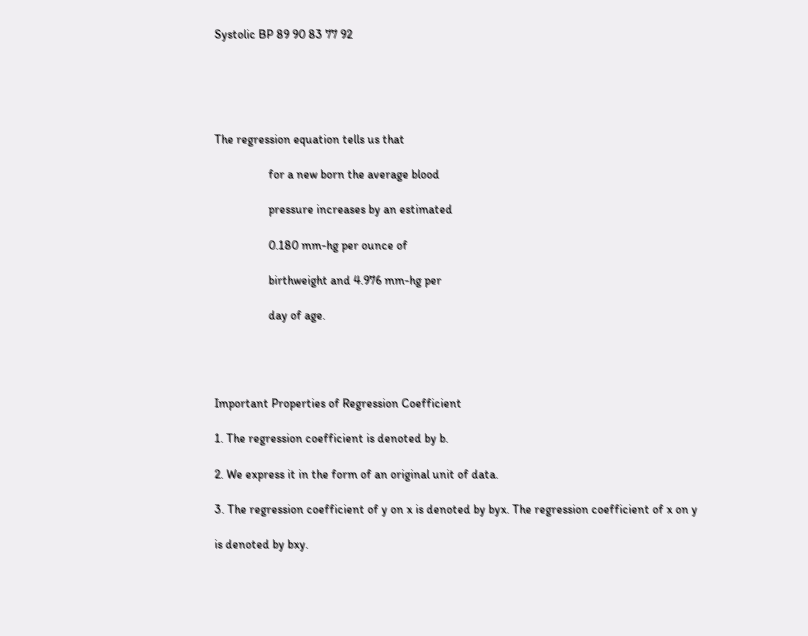Systolic BP 89 90 83 77 92





The regression equation tells us that

                  for a new born the average blood

                  pressure increases by an estimated

                  0.180 mm-hg per ounce of

                  birthweight and 4.976 mm-hg per

                  day of age.




Important Properties of Regression Coefficient

1. The regression coefficient is denoted by b.

2. We express it in the form of an original unit of data.

3. The regression coefficient of y on x is denoted by byx. The regression coefficient of x on y

is denoted by bxy.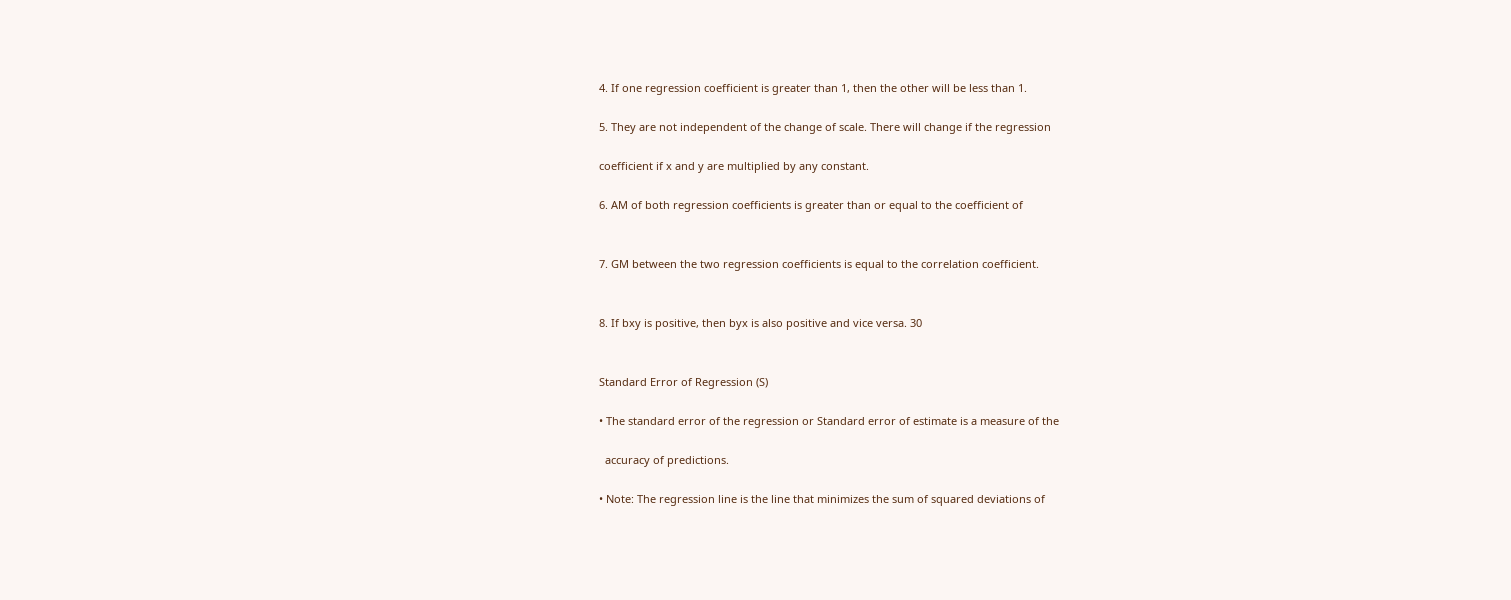4. If one regression coefficient is greater than 1, then the other will be less than 1.

5. They are not independent of the change of scale. There will change if the regression

coefficient if x and y are multiplied by any constant.

6. AM of both regression coefficients is greater than or equal to the coefficient of


7. GM between the two regression coefficients is equal to the correlation coefficient.


8. If bxy is positive, then byx is also positive and vice versa. 30


Standard Error of Regression (S)

• The standard error of the regression or Standard error of estimate is a measure of the

  accuracy of predictions.

• Note: The regression line is the line that minimizes the sum of squared deviations of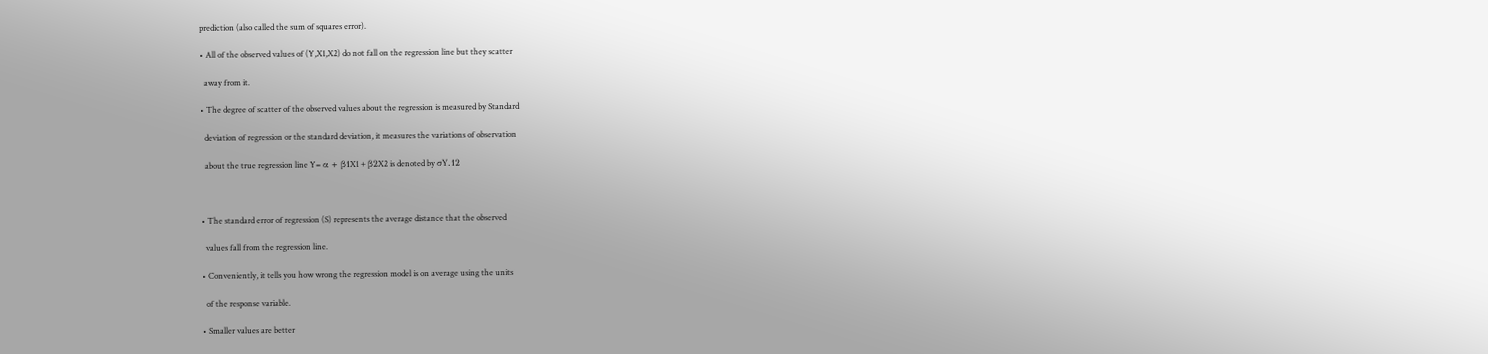prediction (also called the sum of squares error).

• All of the observed values of (Y,X1,X2) do not fall on the regression line but they scatter

  away from it.

• The degree of scatter of the observed values about the regression is measured by Standard

  deviation of regression or the standard deviation, it measures the variations of observation

  about the true regression line Y= α + β1X1 + β2X2 is denoted by σY.12



• The standard error of regression (S) represents the average distance that the observed

  values fall from the regression line.

• Conveniently, it tells you how wrong the regression model is on average using the units

  of the response variable.

• Smaller values are better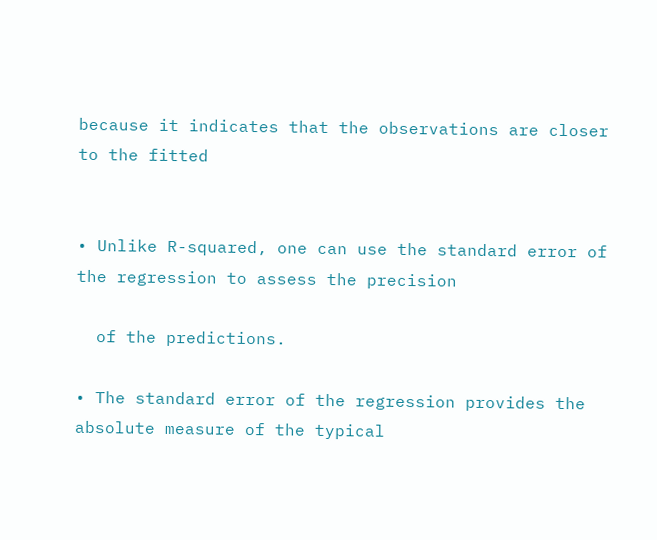because it indicates that the observations are closer to the fitted


• Unlike R-squared, one can use the standard error of the regression to assess the precision

  of the predictions.

• The standard error of the regression provides the absolute measure of the typical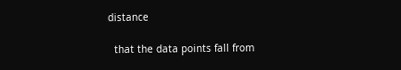distance

  that the data points fall from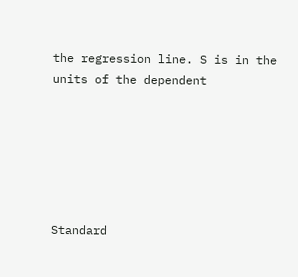the regression line. S is in the units of the dependent






Standard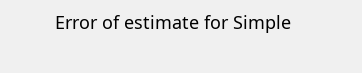Error of estimate for Simple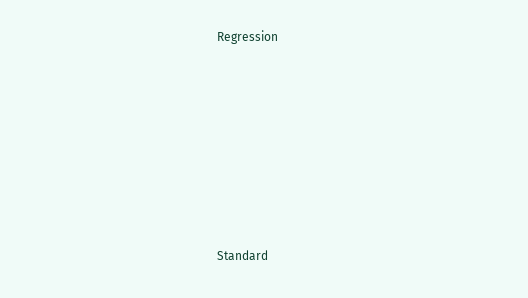Regression








Standard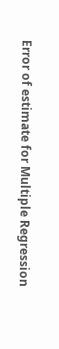Error of estimate for Multiple Regression